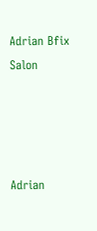Adrian Bfix Salon




Adrian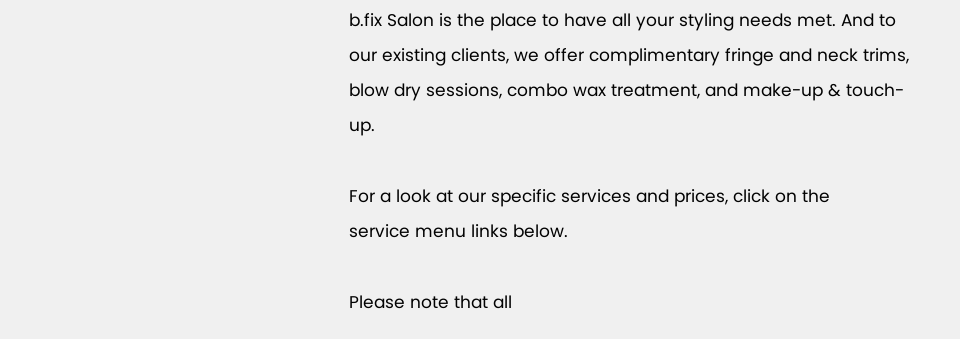b.fix Salon is the place to have all your styling needs met. And to our existing clients, we offer complimentary fringe and neck trims, blow dry sessions, combo wax treatment, and make-up & touch-up.

For a look at our specific services and prices, click on the
service menu links below.

Please note that all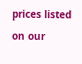prices listed on our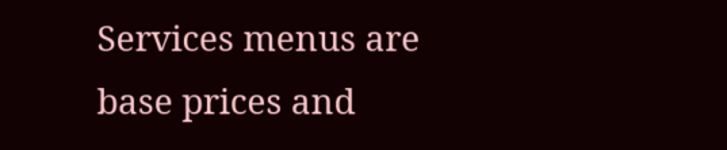Services menus are
base prices and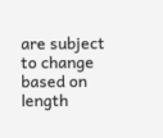are subject to change based on length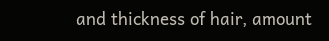and thickness of hair, amount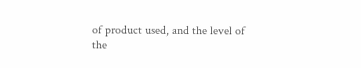of product used, and the level of
the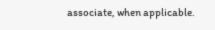associate, when applicable.